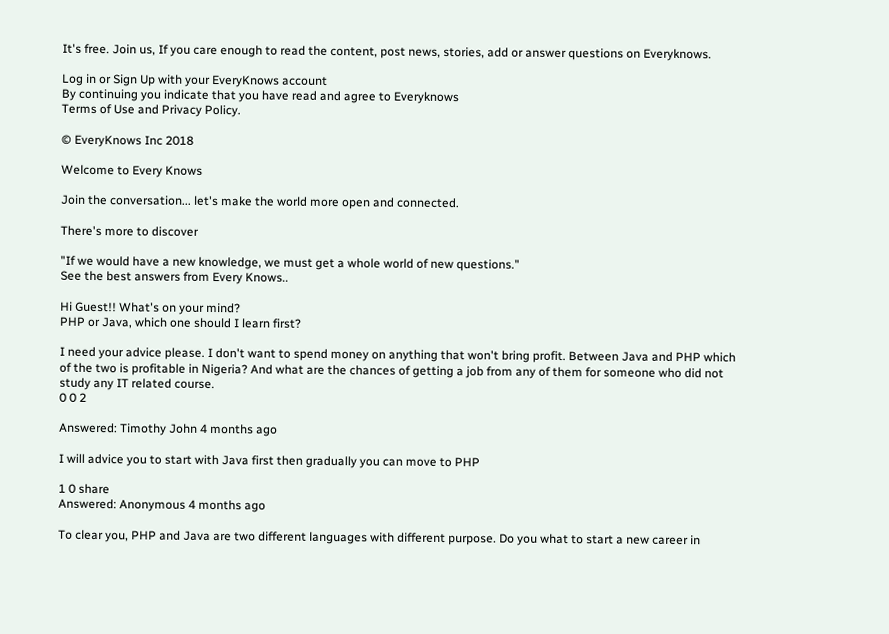It's free. Join us, If you care enough to read the content, post news, stories, add or answer questions on Everyknows.

Log in or Sign Up with your EveryKnows account
By continuing you indicate that you have read and agree to Everyknows
Terms of Use and Privacy Policy.

© EveryKnows Inc 2018

Welcome to Every Knows

Join the conversation... let's make the world more open and connected.

There's more to discover

"If we would have a new knowledge, we must get a whole world of new questions."
See the best answers from Every Knows..

Hi Guest!! What's on your mind?
PHP or Java, which one should I learn first?

I need your advice please. I don't want to spend money on anything that won't bring profit. Between Java and PHP which of the two is profitable in Nigeria? And what are the chances of getting a job from any of them for someone who did not study any IT related course.
0 0 2

Answered: Timothy John 4 months ago

I will advice you to start with Java first then gradually you can move to PHP

1 0 share
Answered: Anonymous 4 months ago

To clear you, PHP and Java are two different languages with different purpose. Do you what to start a new career in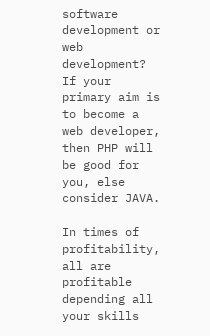software development or web development? If your primary aim is to become a web developer, then PHP will be good for you, else consider JAVA.

In times of profitability, all are profitable depending all your skills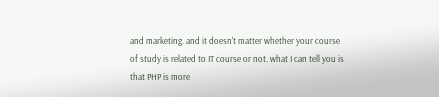and marketing. and it doesn't matter whether your course of study is related to IT course or not. what I can tell you is that PHP is more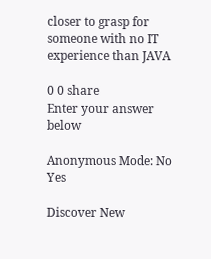closer to grasp for someone with no IT experience than JAVA

0 0 share
Enter your answer below

Anonymous Mode: No Yes

Discover New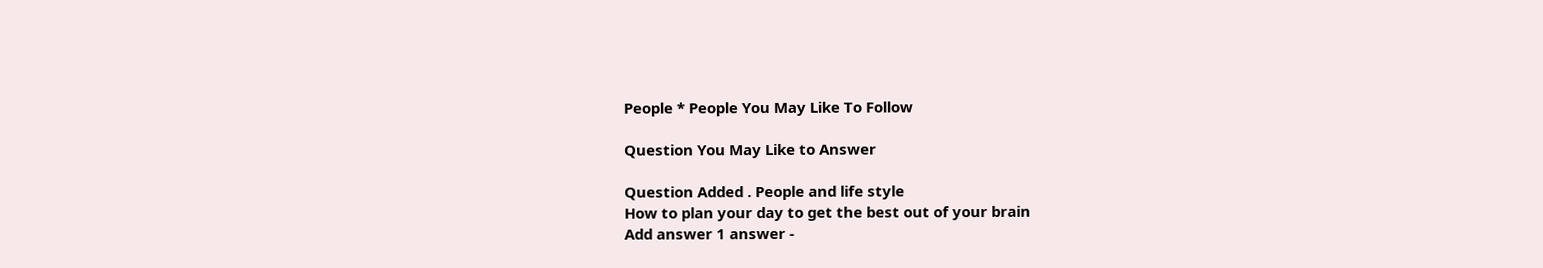People * People You May Like To Follow

Question You May Like to Answer

Question Added . People and life style
How to plan your day to get the best out of your brain
Add answer 1 answer -